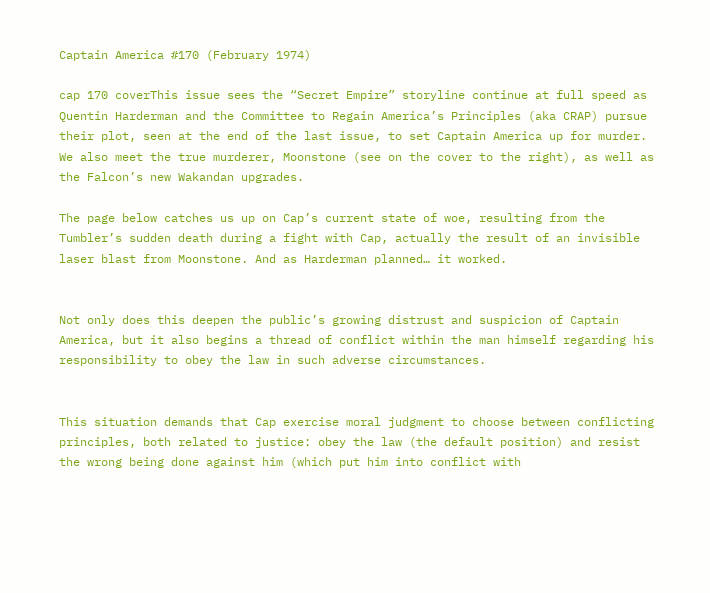Captain America #170 (February 1974)

cap 170 coverThis issue sees the “Secret Empire” storyline continue at full speed as Quentin Harderman and the Committee to Regain America’s Principles (aka CRAP) pursue their plot, seen at the end of the last issue, to set Captain America up for murder. We also meet the true murderer, Moonstone (see on the cover to the right), as well as the Falcon’s new Wakandan upgrades.

The page below catches us up on Cap’s current state of woe, resulting from the Tumbler’s sudden death during a fight with Cap, actually the result of an invisible laser blast from Moonstone. And as Harderman planned… it worked.


Not only does this deepen the public’s growing distrust and suspicion of Captain America, but it also begins a thread of conflict within the man himself regarding his responsibility to obey the law in such adverse circumstances.


This situation demands that Cap exercise moral judgment to choose between conflicting principles, both related to justice: obey the law (the default position) and resist the wrong being done against him (which put him into conflict with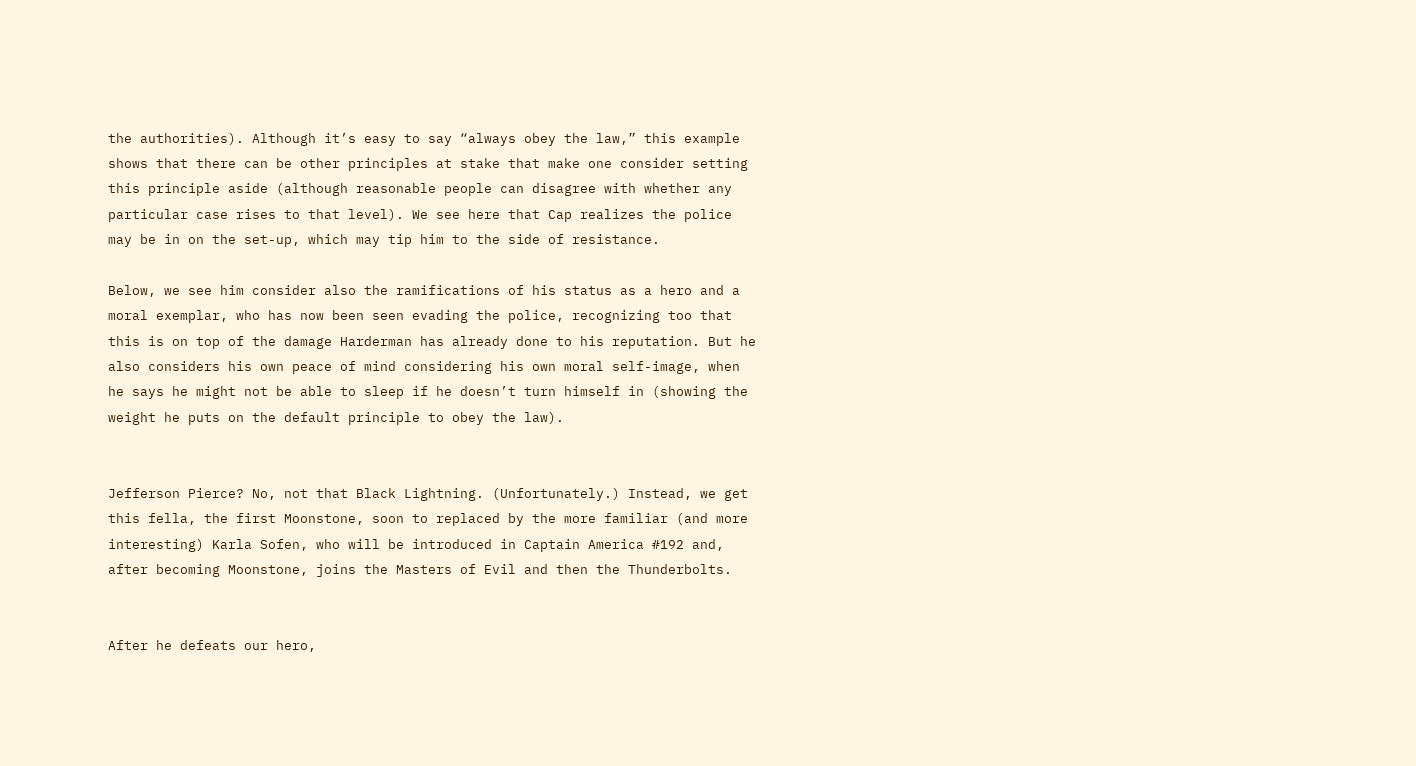the authorities). Although it’s easy to say “always obey the law,” this example shows that there can be other principles at stake that make one consider setting this principle aside (although reasonable people can disagree with whether any particular case rises to that level). We see here that Cap realizes the police may be in on the set-up, which may tip him to the side of resistance.

Below, we see him consider also the ramifications of his status as a hero and a moral exemplar, who has now been seen evading the police, recognizing too that this is on top of the damage Harderman has already done to his reputation. But he also considers his own peace of mind considering his own moral self-image, when he says he might not be able to sleep if he doesn’t turn himself in (showing the weight he puts on the default principle to obey the law).


Jefferson Pierce? No, not that Black Lightning. (Unfortunately.) Instead, we get this fella, the first Moonstone, soon to replaced by the more familiar (and more interesting) Karla Sofen, who will be introduced in Captain America #192 and, after becoming Moonstone, joins the Masters of Evil and then the Thunderbolts.


After he defeats our hero,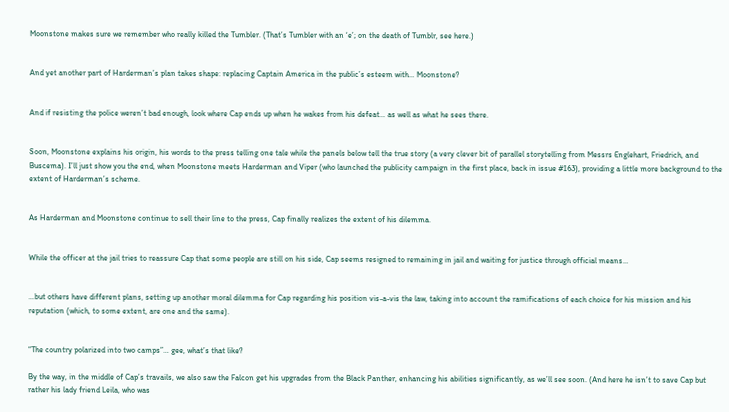Moonstone makes sure we remember who really killed the Tumbler. (That’s Tumbler with an ‘e’; on the death of Tumblr, see here.)


And yet another part of Harderman’s plan takes shape: replacing Captain America in the public’s esteem with… Moonstone?


And if resisting the police weren’t bad enough, look where Cap ends up when he wakes from his defeat… as well as what he sees there.


Soon, Moonstone explains his origin, his words to the press telling one tale while the panels below tell the true story (a very clever bit of parallel storytelling from Messrs Englehart, Friedrich, and Buscema). I’ll just show you the end, when Moonstone meets Harderman and Viper (who launched the publicity campaign in the first place, back in issue #163), providing a little more background to the extent of Harderman’s scheme.


As Harderman and Moonstone continue to sell their line to the press, Cap finally realizes the extent of his dilemma.


While the officer at the jail tries to reassure Cap that some people are still on his side, Cap seems resigned to remaining in jail and waiting for justice through official means…


…but others have different plans, setting up another moral dilemma for Cap regarding his position vis-a-vis the law, taking into account the ramifications of each choice for his mission and his reputation (which, to some extent, are one and the same).


“The country polarized into two camps”… gee, what’s that like?

By the way, in the middle of Cap’s travails, we also saw the Falcon get his upgrades from the Black Panther, enhancing his abilities significantly, as we’ll see soon. (And here he isn’t to save Cap but rather his lady friend Leila, who was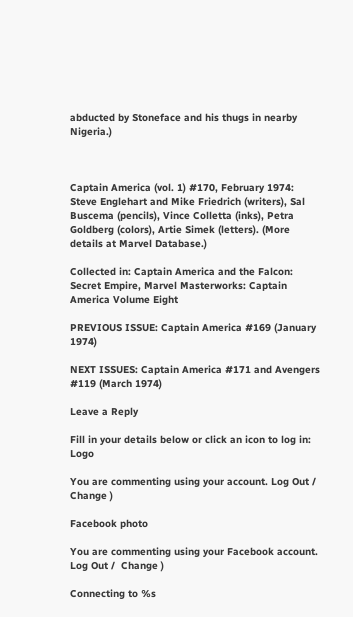abducted by Stoneface and his thugs in nearby Nigeria.)



Captain America (vol. 1) #170, February 1974: Steve Englehart and Mike Friedrich (writers), Sal Buscema (pencils), Vince Colletta (inks), Petra Goldberg (colors), Artie Simek (letters). (More details at Marvel Database.)

Collected in: Captain America and the Falcon: Secret Empire, Marvel Masterworks: Captain America Volume Eight

PREVIOUS ISSUE: Captain America #169 (January 1974)

NEXT ISSUES: Captain America #171 and Avengers #119 (March 1974)

Leave a Reply

Fill in your details below or click an icon to log in: Logo

You are commenting using your account. Log Out /  Change )

Facebook photo

You are commenting using your Facebook account. Log Out /  Change )

Connecting to %s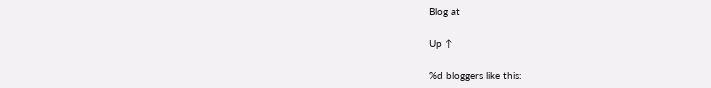Blog at

Up ↑

%d bloggers like this: